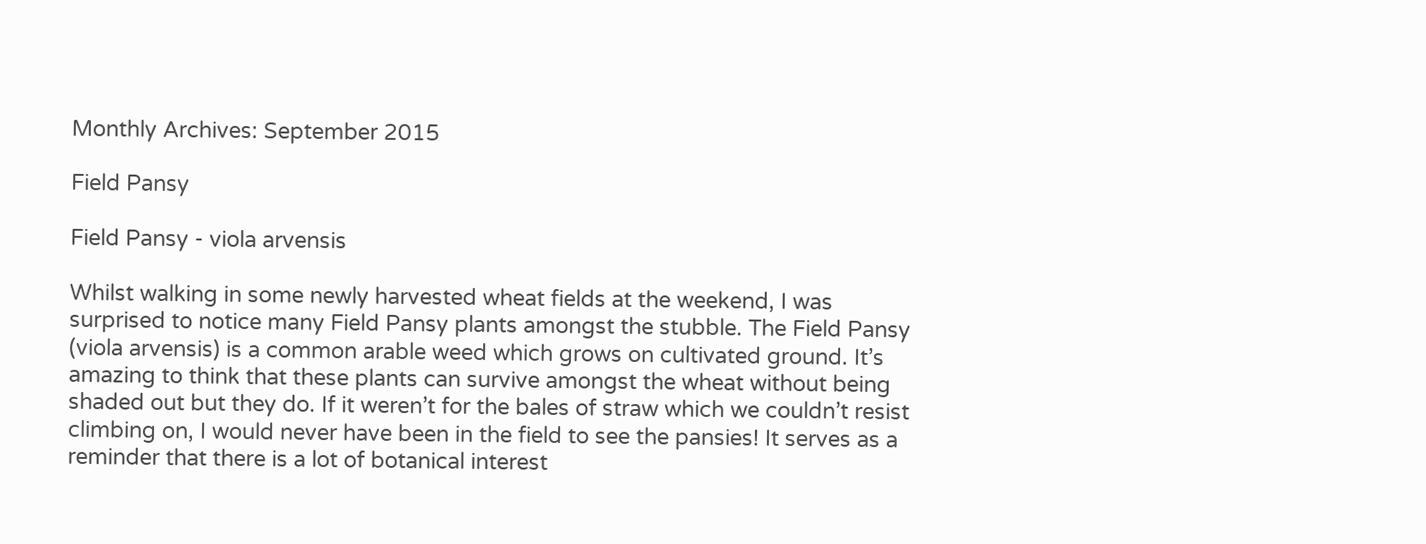Monthly Archives: September 2015

Field Pansy

Field Pansy - viola arvensis

Whilst walking in some newly harvested wheat fields at the weekend, I was surprised to notice many Field Pansy plants amongst the stubble. The Field Pansy (viola arvensis) is a common arable weed which grows on cultivated ground. It’s amazing to think that these plants can survive amongst the wheat without being shaded out but they do. If it weren’t for the bales of straw which we couldn’t resist climbing on, I would never have been in the field to see the pansies! It serves as a reminder that there is a lot of botanical interest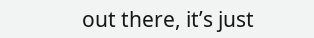out there, it’s just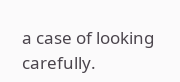a case of looking carefully.